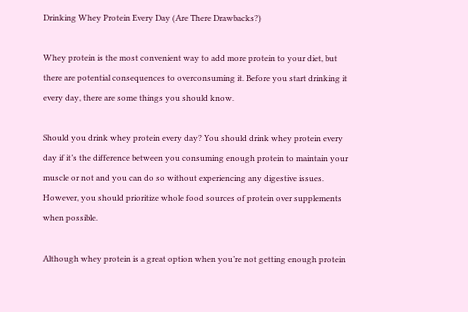Drinking Whey Protein Every Day (Are There Drawbacks?)

Whey protein is the most convenient way to add more protein to your diet, but there are potential consequences to overconsuming it. Before you start drinking it every day, there are some things you should know.

Should you drink whey protein every day? You should drink whey protein every day if it’s the difference between you consuming enough protein to maintain your muscle or not and you can do so without experiencing any digestive issues. However, you should prioritize whole food sources of protein over supplements when possible.

Although whey protein is a great option when you’re not getting enough protein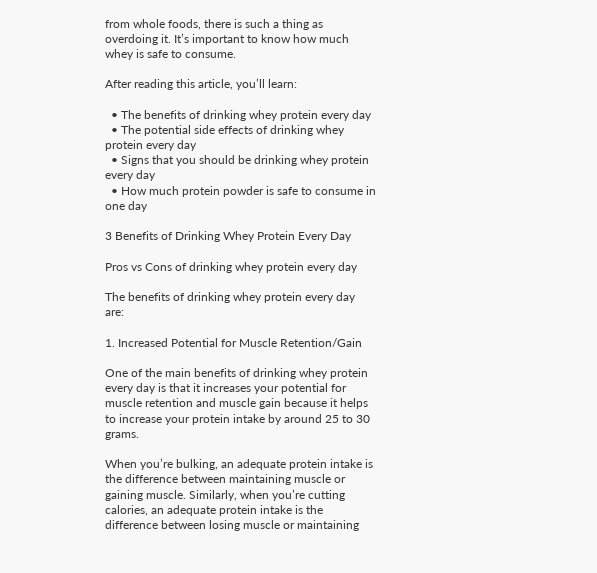from whole foods, there is such a thing as overdoing it. It’s important to know how much whey is safe to consume.

After reading this article, you’ll learn:

  • The benefits of drinking whey protein every day
  • The potential side effects of drinking whey protein every day
  • Signs that you should be drinking whey protein every day
  • How much protein powder is safe to consume in one day

3 Benefits of Drinking Whey Protein Every Day

Pros vs Cons of drinking whey protein every day

The benefits of drinking whey protein every day are:

1. Increased Potential for Muscle Retention/Gain

One of the main benefits of drinking whey protein every day is that it increases your potential for muscle retention and muscle gain because it helps to increase your protein intake by around 25 to 30 grams.

When you’re bulking, an adequate protein intake is the difference between maintaining muscle or gaining muscle. Similarly, when you’re cutting calories, an adequate protein intake is the difference between losing muscle or maintaining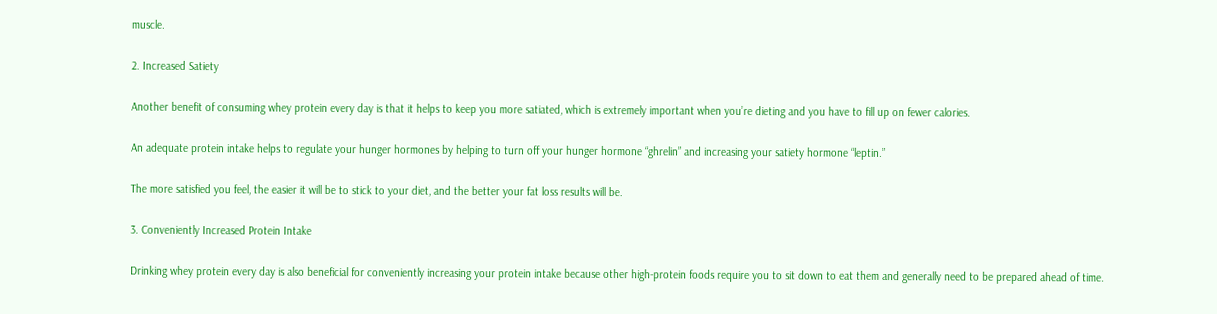muscle.

2. Increased Satiety

Another benefit of consuming whey protein every day is that it helps to keep you more satiated, which is extremely important when you’re dieting and you have to fill up on fewer calories.

An adequate protein intake helps to regulate your hunger hormones by helping to turn off your hunger hormone “ghrelin” and increasing your satiety hormone “leptin.”

The more satisfied you feel, the easier it will be to stick to your diet, and the better your fat loss results will be.

3. Conveniently Increased Protein Intake

Drinking whey protein every day is also beneficial for conveniently increasing your protein intake because other high-protein foods require you to sit down to eat them and generally need to be prepared ahead of time.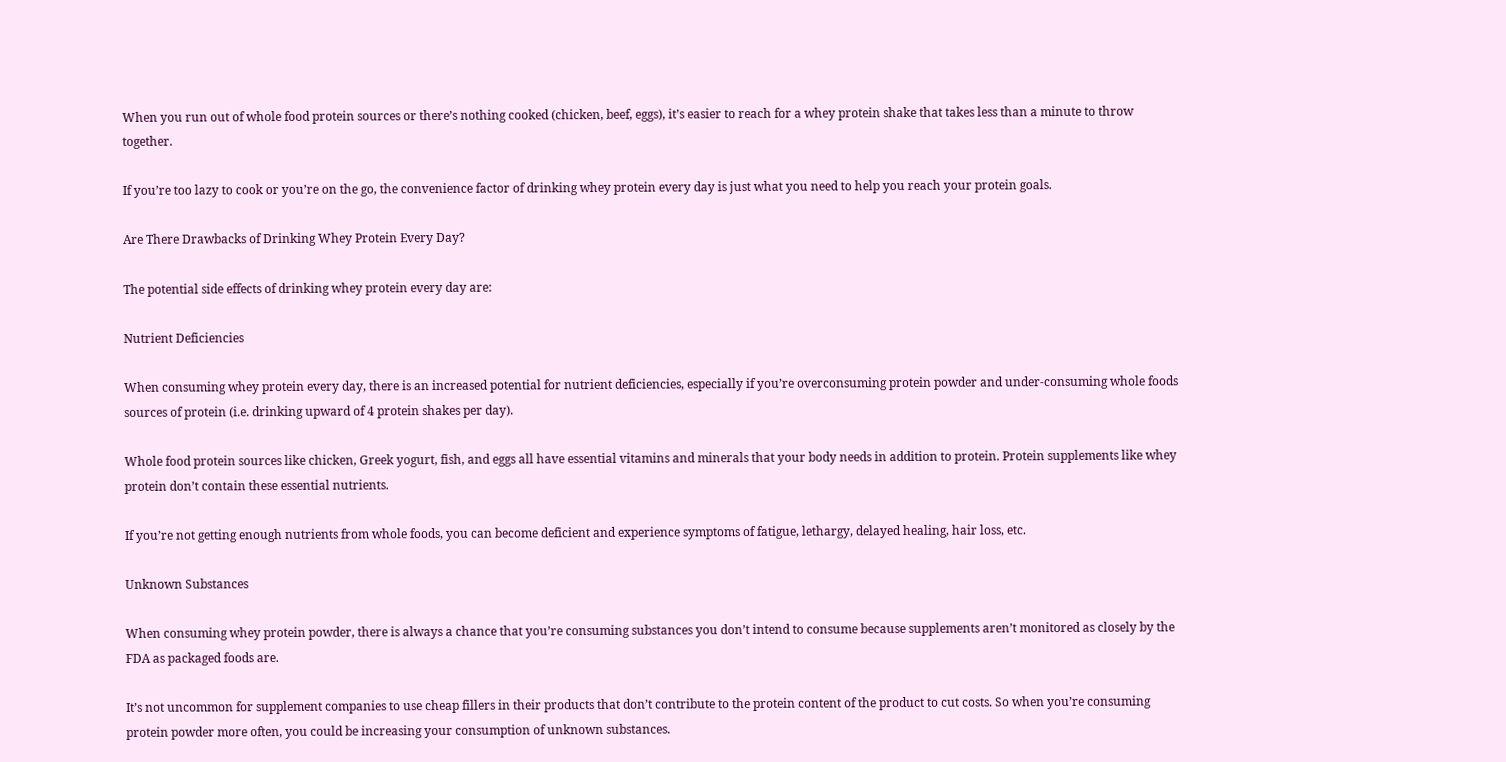When you run out of whole food protein sources or there’s nothing cooked (chicken, beef, eggs), it’s easier to reach for a whey protein shake that takes less than a minute to throw together.

If you’re too lazy to cook or you’re on the go, the convenience factor of drinking whey protein every day is just what you need to help you reach your protein goals.

Are There Drawbacks of Drinking Whey Protein Every Day?

The potential side effects of drinking whey protein every day are:

Nutrient Deficiencies

When consuming whey protein every day, there is an increased potential for nutrient deficiencies, especially if you’re overconsuming protein powder and under-consuming whole foods sources of protein (i.e. drinking upward of 4 protein shakes per day).

Whole food protein sources like chicken, Greek yogurt, fish, and eggs all have essential vitamins and minerals that your body needs in addition to protein. Protein supplements like whey protein don’t contain these essential nutrients.

If you’re not getting enough nutrients from whole foods, you can become deficient and experience symptoms of fatigue, lethargy, delayed healing, hair loss, etc.

Unknown Substances

When consuming whey protein powder, there is always a chance that you’re consuming substances you don’t intend to consume because supplements aren’t monitored as closely by the FDA as packaged foods are.

It’s not uncommon for supplement companies to use cheap fillers in their products that don’t contribute to the protein content of the product to cut costs. So when you’re consuming protein powder more often, you could be increasing your consumption of unknown substances.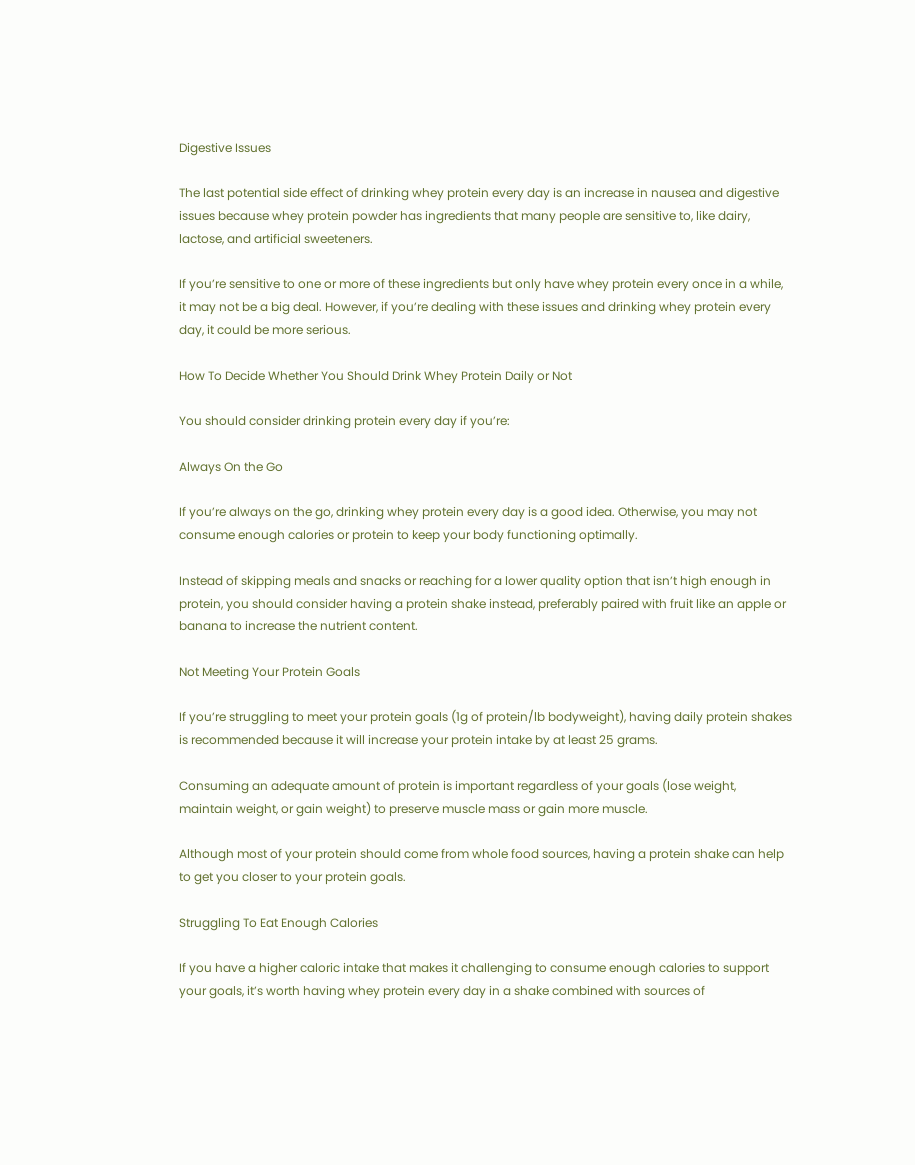Digestive Issues

The last potential side effect of drinking whey protein every day is an increase in nausea and digestive issues because whey protein powder has ingredients that many people are sensitive to, like dairy, lactose, and artificial sweeteners.

If you’re sensitive to one or more of these ingredients but only have whey protein every once in a while, it may not be a big deal. However, if you’re dealing with these issues and drinking whey protein every day, it could be more serious.

How To Decide Whether You Should Drink Whey Protein Daily or Not

You should consider drinking protein every day if you’re:

Always On the Go

If you’re always on the go, drinking whey protein every day is a good idea. Otherwise, you may not consume enough calories or protein to keep your body functioning optimally.

Instead of skipping meals and snacks or reaching for a lower quality option that isn’t high enough in protein, you should consider having a protein shake instead, preferably paired with fruit like an apple or banana to increase the nutrient content.

Not Meeting Your Protein Goals

If you’re struggling to meet your protein goals (1g of protein/lb bodyweight), having daily protein shakes is recommended because it will increase your protein intake by at least 25 grams.

Consuming an adequate amount of protein is important regardless of your goals (lose weight, maintain weight, or gain weight) to preserve muscle mass or gain more muscle.

Although most of your protein should come from whole food sources, having a protein shake can help to get you closer to your protein goals.

Struggling To Eat Enough Calories

If you have a higher caloric intake that makes it challenging to consume enough calories to support your goals, it’s worth having whey protein every day in a shake combined with sources of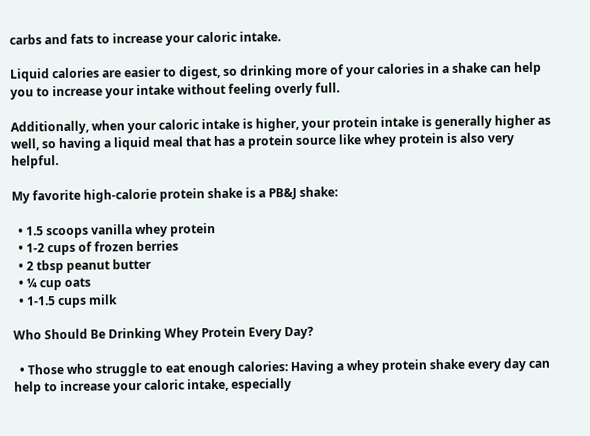carbs and fats to increase your caloric intake.

Liquid calories are easier to digest, so drinking more of your calories in a shake can help you to increase your intake without feeling overly full.

Additionally, when your caloric intake is higher, your protein intake is generally higher as well, so having a liquid meal that has a protein source like whey protein is also very helpful.

My favorite high-calorie protein shake is a PB&J shake:

  • 1.5 scoops vanilla whey protein
  • 1-2 cups of frozen berries
  • 2 tbsp peanut butter
  • ¼ cup oats
  • 1-1.5 cups milk

Who Should Be Drinking Whey Protein Every Day?

  • Those who struggle to eat enough calories: Having a whey protein shake every day can help to increase your caloric intake, especially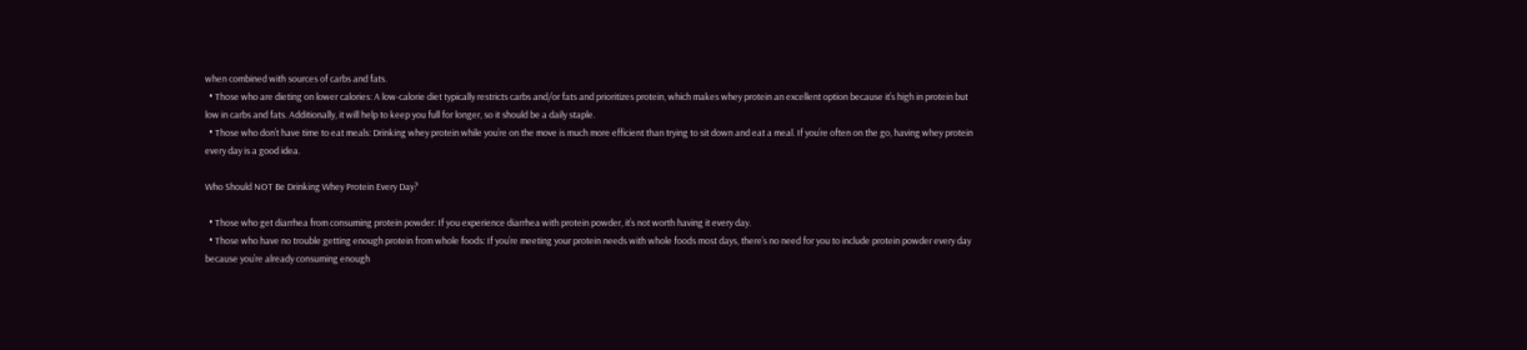when combined with sources of carbs and fats.
  • Those who are dieting on lower calories: A low-calorie diet typically restricts carbs and/or fats and prioritizes protein, which makes whey protein an excellent option because it’s high in protein but low in carbs and fats. Additionally, it will help to keep you full for longer, so it should be a daily staple.
  • Those who don’t have time to eat meals: Drinking whey protein while you’re on the move is much more efficient than trying to sit down and eat a meal. If you’re often on the go, having whey protein every day is a good idea.

Who Should NOT Be Drinking Whey Protein Every Day?

  • Those who get diarrhea from consuming protein powder: If you experience diarrhea with protein powder, it’s not worth having it every day.
  • Those who have no trouble getting enough protein from whole foods: If you’re meeting your protein needs with whole foods most days, there’s no need for you to include protein powder every day because you’re already consuming enough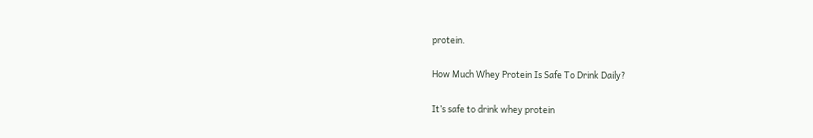protein.

How Much Whey Protein Is Safe To Drink Daily?

It’s safe to drink whey protein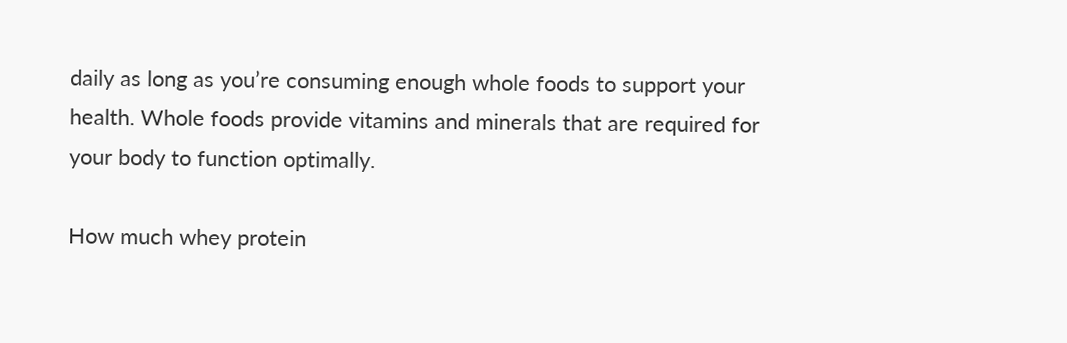daily as long as you’re consuming enough whole foods to support your health. Whole foods provide vitamins and minerals that are required for your body to function optimally.

How much whey protein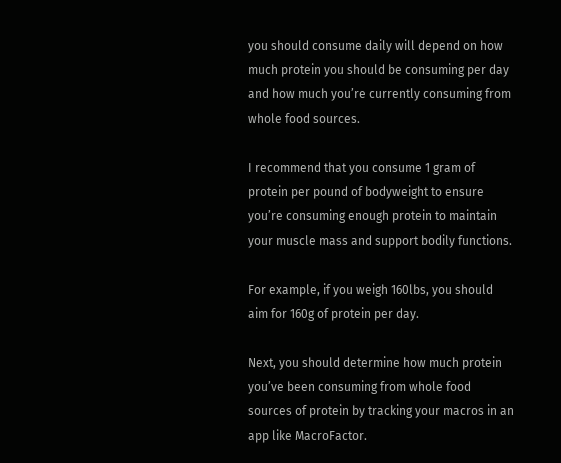you should consume daily will depend on how much protein you should be consuming per day and how much you’re currently consuming from whole food sources.

I recommend that you consume 1 gram of protein per pound of bodyweight to ensure you’re consuming enough protein to maintain your muscle mass and support bodily functions.

For example, if you weigh 160lbs, you should aim for 160g of protein per day.

Next, you should determine how much protein you’ve been consuming from whole food sources of protein by tracking your macros in an app like MacroFactor.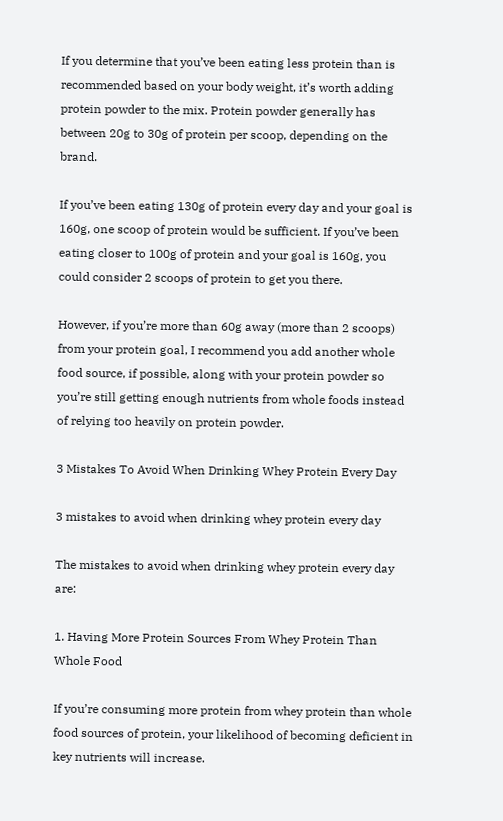If you determine that you’ve been eating less protein than is recommended based on your body weight, it’s worth adding protein powder to the mix. Protein powder generally has between 20g to 30g of protein per scoop, depending on the brand.

If you’ve been eating 130g of protein every day and your goal is 160g, one scoop of protein would be sufficient. If you’ve been eating closer to 100g of protein and your goal is 160g, you could consider 2 scoops of protein to get you there.

However, if you’re more than 60g away (more than 2 scoops) from your protein goal, I recommend you add another whole food source, if possible, along with your protein powder so you’re still getting enough nutrients from whole foods instead of relying too heavily on protein powder.

3 Mistakes To Avoid When Drinking Whey Protein Every Day

3 mistakes to avoid when drinking whey protein every day

The mistakes to avoid when drinking whey protein every day are:

1. Having More Protein Sources From Whey Protein Than Whole Food

If you’re consuming more protein from whey protein than whole food sources of protein, your likelihood of becoming deficient in key nutrients will increase.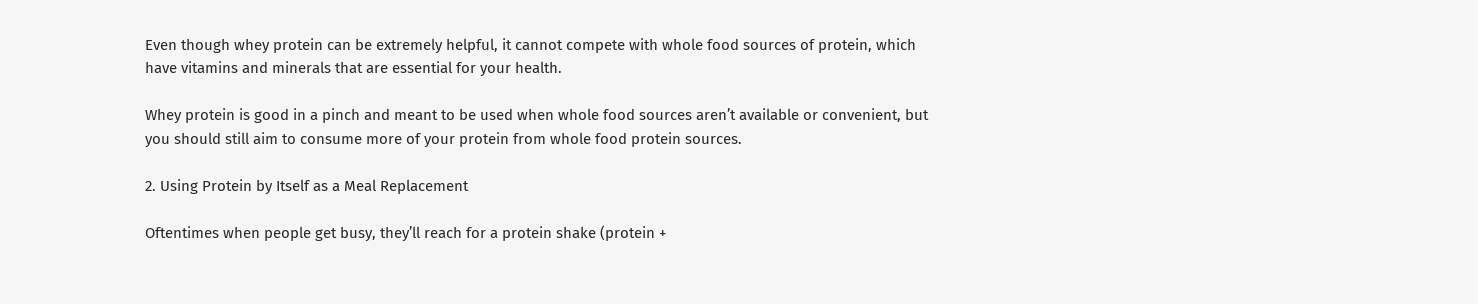Even though whey protein can be extremely helpful, it cannot compete with whole food sources of protein, which have vitamins and minerals that are essential for your health.

Whey protein is good in a pinch and meant to be used when whole food sources aren’t available or convenient, but you should still aim to consume more of your protein from whole food protein sources.

2. Using Protein by Itself as a Meal Replacement

Oftentimes when people get busy, they’ll reach for a protein shake (protein +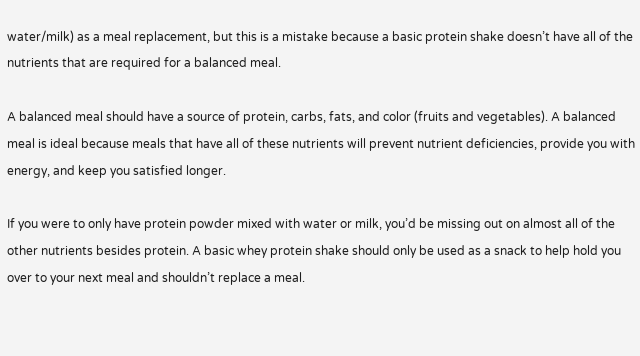water/milk) as a meal replacement, but this is a mistake because a basic protein shake doesn’t have all of the nutrients that are required for a balanced meal.

A balanced meal should have a source of protein, carbs, fats, and color (fruits and vegetables). A balanced meal is ideal because meals that have all of these nutrients will prevent nutrient deficiencies, provide you with energy, and keep you satisfied longer.

If you were to only have protein powder mixed with water or milk, you’d be missing out on almost all of the other nutrients besides protein. A basic whey protein shake should only be used as a snack to help hold you over to your next meal and shouldn’t replace a meal.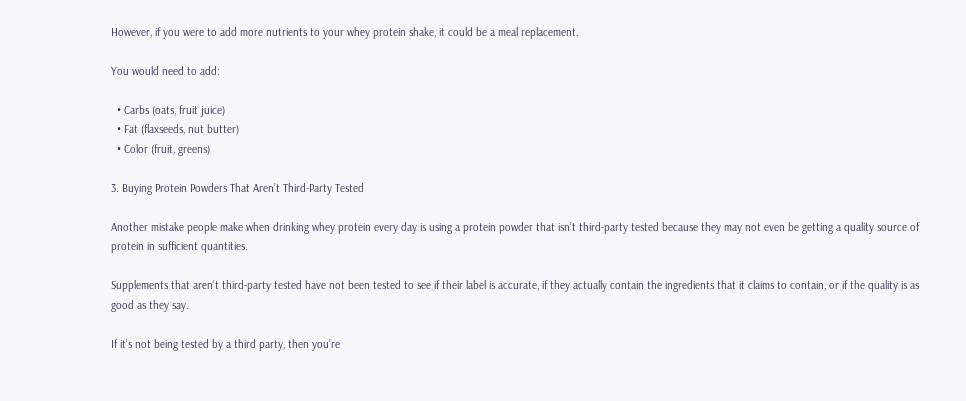However, if you were to add more nutrients to your whey protein shake, it could be a meal replacement.

You would need to add:

  • Carbs (oats, fruit juice)
  • Fat (flaxseeds, nut butter)
  • Color (fruit, greens)

3. Buying Protein Powders That Aren’t Third-Party Tested

Another mistake people make when drinking whey protein every day is using a protein powder that isn’t third-party tested because they may not even be getting a quality source of protein in sufficient quantities.

Supplements that aren’t third-party tested have not been tested to see if their label is accurate, if they actually contain the ingredients that it claims to contain, or if the quality is as good as they say.

If it’s not being tested by a third party, then you’re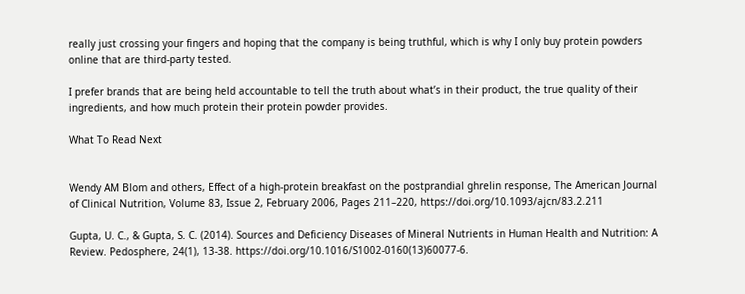really just crossing your fingers and hoping that the company is being truthful, which is why I only buy protein powders online that are third-party tested.

I prefer brands that are being held accountable to tell the truth about what’s in their product, the true quality of their ingredients, and how much protein their protein powder provides.

What To Read Next


Wendy AM Blom and others, Effect of a high-protein breakfast on the postprandial ghrelin response, The American Journal of Clinical Nutrition, Volume 83, Issue 2, February 2006, Pages 211–220, https://doi.org/10.1093/ajcn/83.2.211

Gupta, U. C., & Gupta, S. C. (2014). Sources and Deficiency Diseases of Mineral Nutrients in Human Health and Nutrition: A Review. Pedosphere, 24(1), 13-38. https://doi.org/10.1016/S1002-0160(13)60077-6.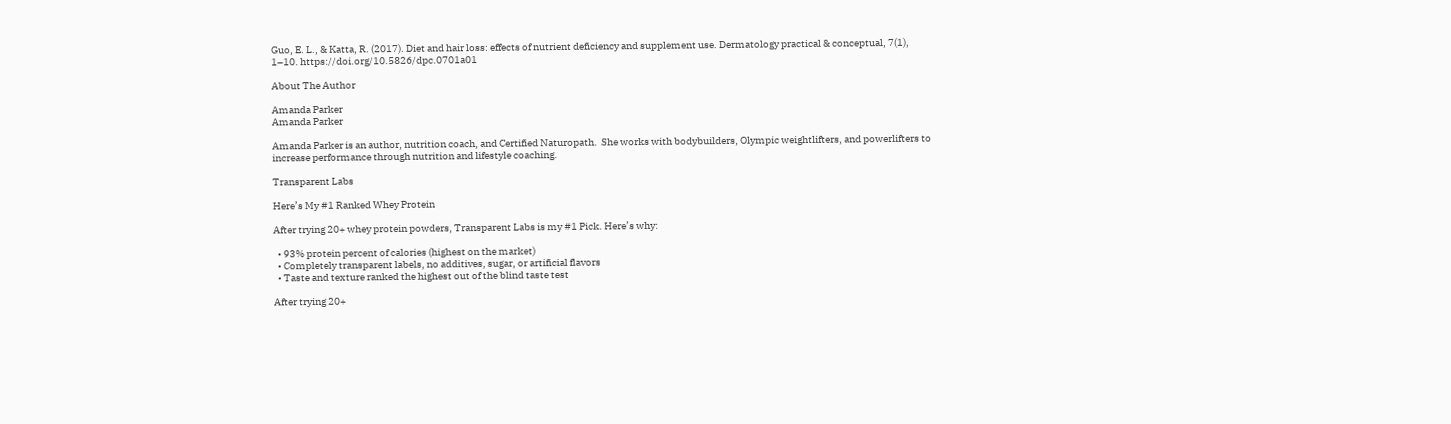Guo, E. L., & Katta, R. (2017). Diet and hair loss: effects of nutrient deficiency and supplement use. Dermatology practical & conceptual, 7(1), 1–10. https://doi.org/10.5826/dpc.0701a01

About The Author

Amanda Parker
Amanda Parker

Amanda Parker is an author, nutrition coach, and Certified Naturopath.  She works with bodybuilders, Olympic weightlifters, and powerlifters to increase performance through nutrition and lifestyle coaching.

Transparent Labs

Here’s My #1 Ranked Whey Protein

After trying 20+ whey protein powders, Transparent Labs is my #1 Pick. Here’s why:

  • 93% protein percent of calories (highest on the market)
  • Completely transparent labels, no additives, sugar, or artificial flavors
  • Taste and texture ranked the highest out of the blind taste test

After trying 20+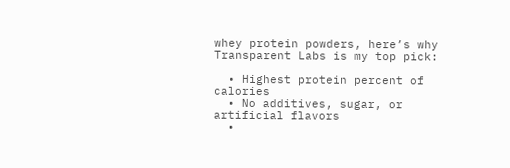whey protein powders, here’s why Transparent Labs is my top pick:

  • Highest protein percent of calories
  • No additives, sugar, or artificial flavors
  •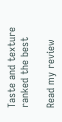Taste and texture ranked the best

Read my review